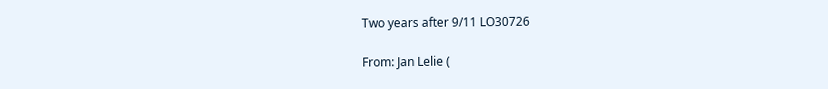Two years after 9/11 LO30726

From: Jan Lelie (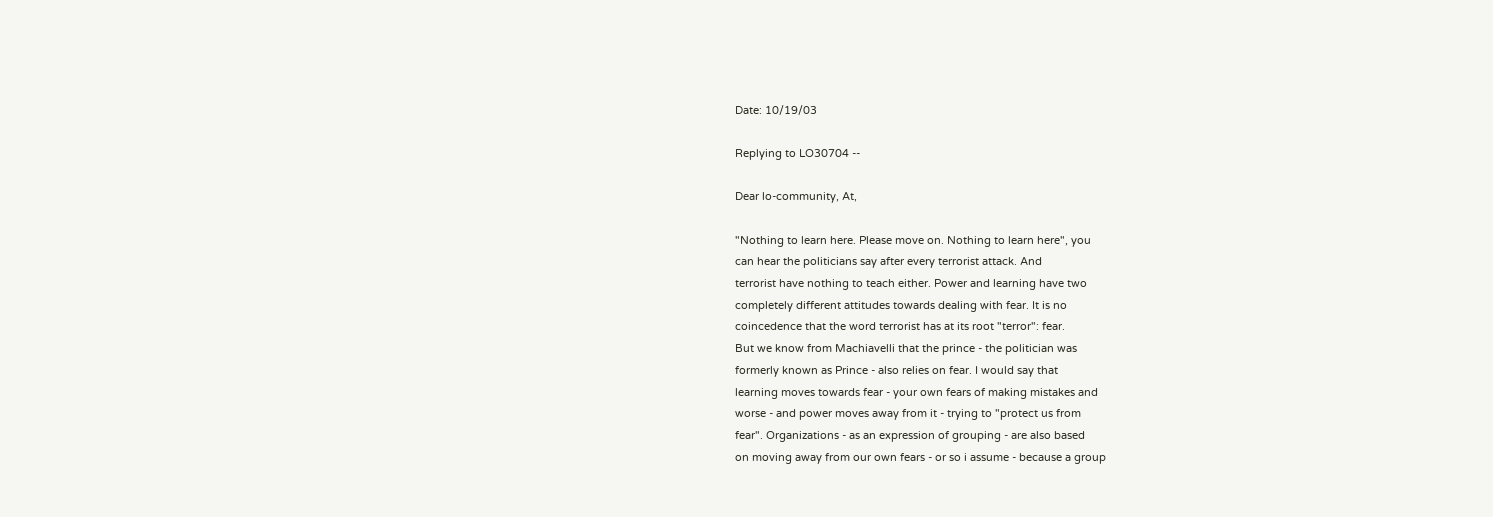Date: 10/19/03

Replying to LO30704 --

Dear lo-community, At,

"Nothing to learn here. Please move on. Nothing to learn here", you
can hear the politicians say after every terrorist attack. And
terrorist have nothing to teach either. Power and learning have two
completely different attitudes towards dealing with fear. It is no
coincedence that the word terrorist has at its root "terror": fear.
But we know from Machiavelli that the prince - the politician was
formerly known as Prince - also relies on fear. I would say that
learning moves towards fear - your own fears of making mistakes and
worse - and power moves away from it - trying to "protect us from
fear". Organizations - as an expression of grouping - are also based
on moving away from our own fears - or so i assume - because a group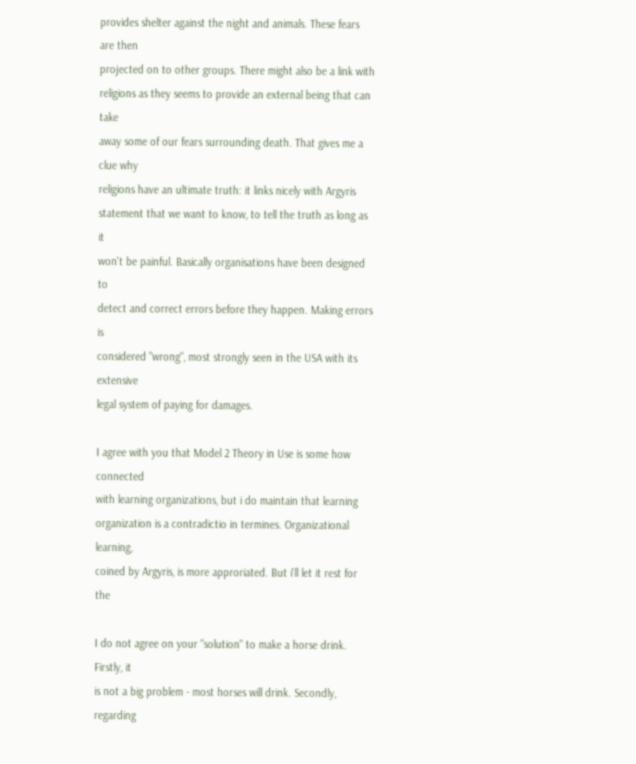provides shelter against the night and animals. These fears are then
projected on to other groups. There might also be a link with
religions as they seems to provide an external being that can take
away some of our fears surrounding death. That gives me a clue why
religions have an ultimate truth: it links nicely with Argyris
statement that we want to know, to tell the truth as long as it
won't be painful. Basically organisations have been designed to
detect and correct errors before they happen. Making errors is
considered "wrong", most strongly seen in the USA with its extensive
legal system of paying for damages.

I agree with you that Model 2 Theory in Use is some how connected
with learning organizations, but i do maintain that learning
organization is a contradictio in termines. Organizational learning,
coined by Argyris, is more approriated. But i'll let it rest for the

I do not agree on your "solution" to make a horse drink. Firstly, it
is not a big problem - most horses will drink. Secondly, regarding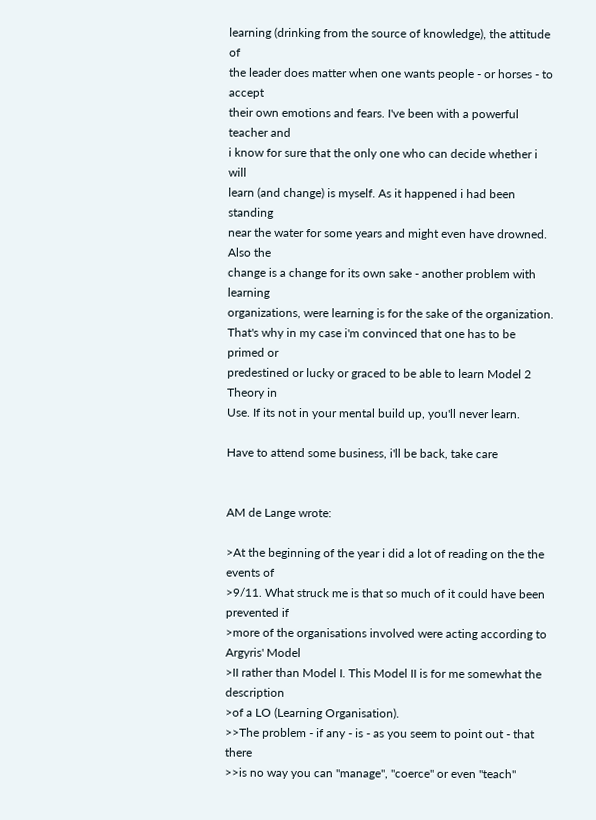learning (drinking from the source of knowledge), the attitude of
the leader does matter when one wants people - or horses - to accept
their own emotions and fears. I've been with a powerful teacher and
i know for sure that the only one who can decide whether i will
learn (and change) is myself. As it happened i had been standing
near the water for some years and might even have drowned. Also the
change is a change for its own sake - another problem with learning
organizations, were learning is for the sake of the organization.
That's why in my case i'm convinced that one has to be primed or
predestined or lucky or graced to be able to learn Model 2 Theory in
Use. If its not in your mental build up, you'll never learn.

Have to attend some business, i'll be back, take care


AM de Lange wrote:

>At the beginning of the year i did a lot of reading on the the events of
>9/11. What struck me is that so much of it could have been prevented if
>more of the organisations involved were acting according to Argyris' Model
>II rather than Model I. This Model II is for me somewhat the description
>of a LO (Learning Organisation).
>>The problem - if any - is - as you seem to point out - that there
>>is no way you can "manage", "coerce" or even "teach"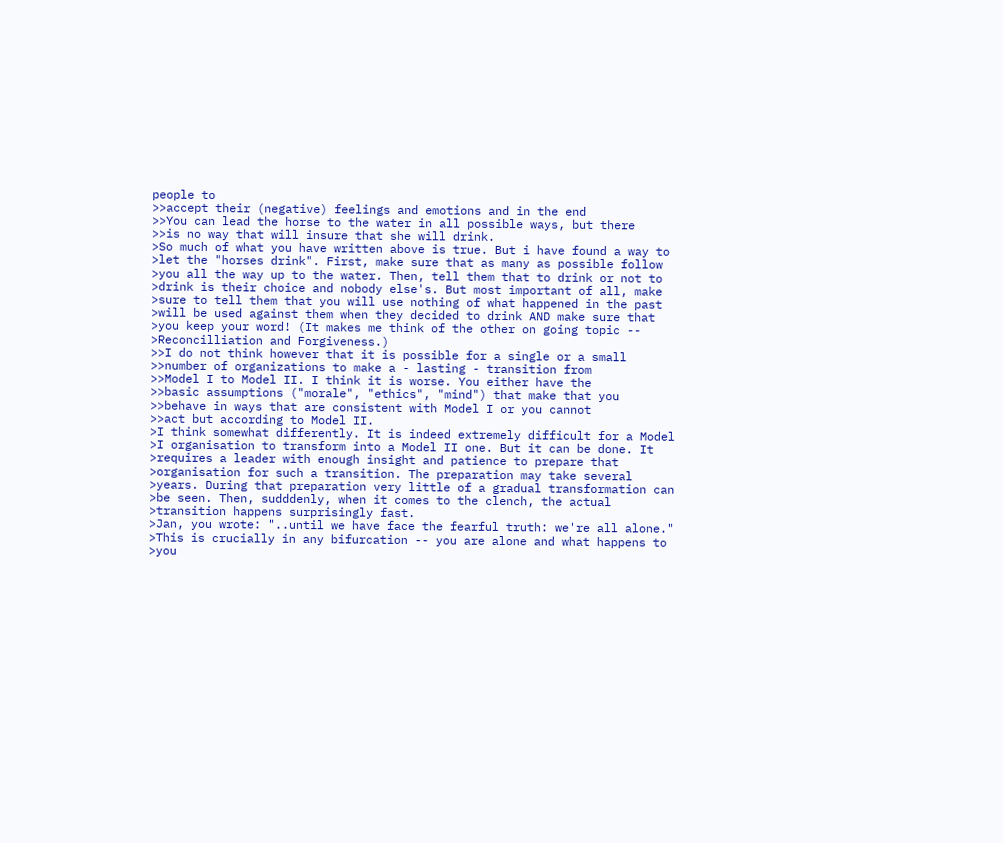people to
>>accept their (negative) feelings and emotions and in the end
>>You can lead the horse to the water in all possible ways, but there
>>is no way that will insure that she will drink.
>So much of what you have written above is true. But i have found a way to
>let the "horses drink". First, make sure that as many as possible follow
>you all the way up to the water. Then, tell them that to drink or not to
>drink is their choice and nobody else's. But most important of all, make
>sure to tell them that you will use nothing of what happened in the past
>will be used against them when they decided to drink AND make sure that
>you keep your word! (It makes me think of the other on going topic --
>Reconcilliation and Forgiveness.)
>>I do not think however that it is possible for a single or a small
>>number of organizations to make a - lasting - transition from
>>Model I to Model II. I think it is worse. You either have the
>>basic assumptions ("morale", "ethics", "mind") that make that you
>>behave in ways that are consistent with Model I or you cannot
>>act but according to Model II.
>I think somewhat differently. It is indeed extremely difficult for a Model
>I organisation to transform into a Model II one. But it can be done. It
>requires a leader with enough insight and patience to prepare that
>organisation for such a transition. The preparation may take several
>years. During that preparation very little of a gradual transformation can
>be seen. Then, sudddenly, when it comes to the clench, the actual
>transition happens surprisingly fast.
>Jan, you wrote: "..until we have face the fearful truth: we're all alone."
>This is crucially in any bifurcation -- you are alone and what happens to
>you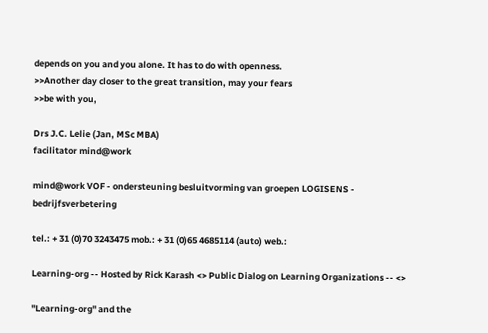depends on you and you alone. It has to do with openness.
>>Another day closer to the great transition, may your fears
>>be with you,

Drs J.C. Lelie (Jan, MSc MBA)
facilitator mind@work

mind@work VOF - ondersteuning besluitvorming van groepen LOGISENS - bedrijfsverbetering

tel.: + 31 (0)70 3243475 mob.: + 31 (0)65 4685114 (auto) web.:

Learning-org -- Hosted by Rick Karash <> Public Dialog on Learning Organizations -- <>

"Learning-org" and the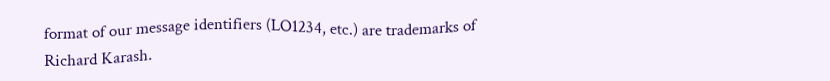format of our message identifiers (LO1234, etc.) are trademarks of Richard Karash.